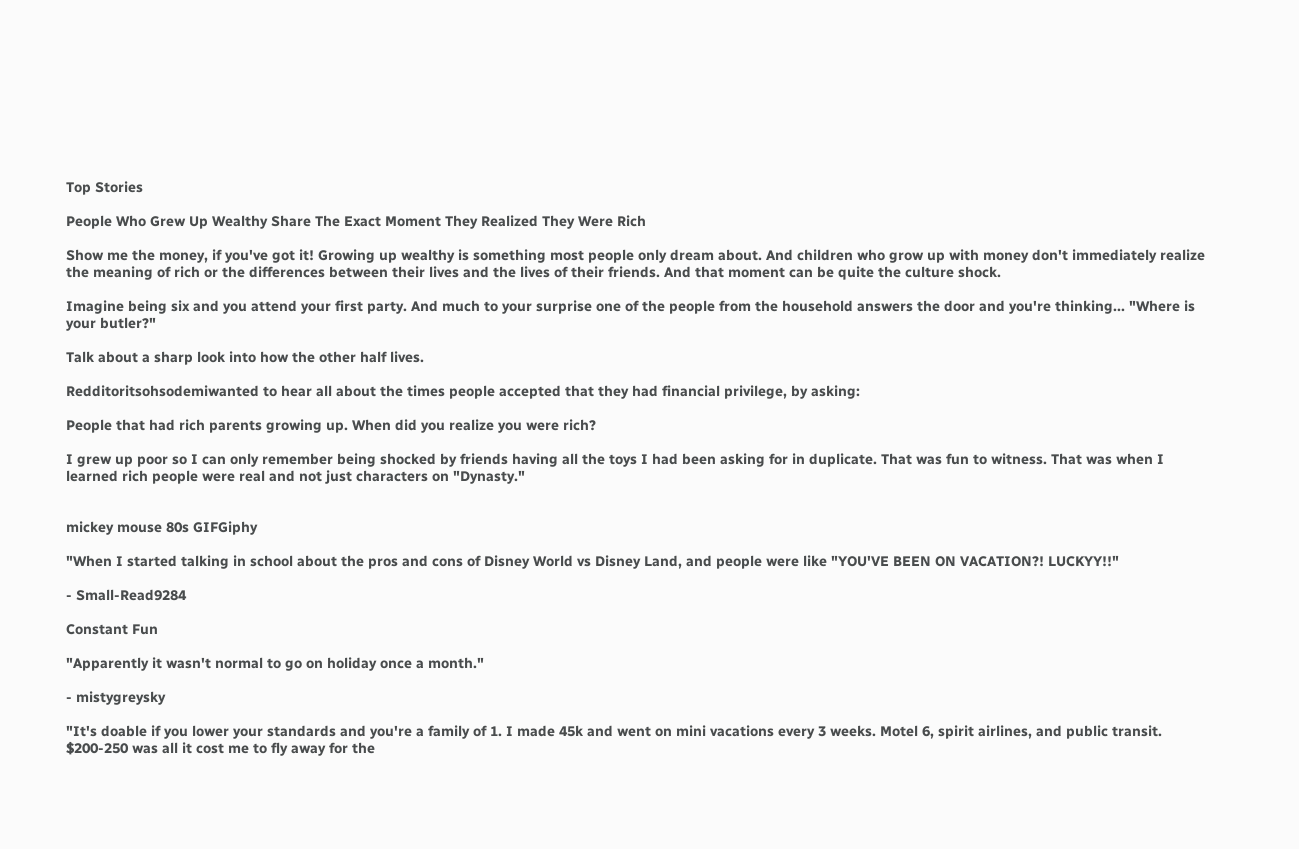Top Stories

People Who Grew Up Wealthy Share The Exact Moment They Realized They Were Rich

Show me the money, if you've got it! Growing up wealthy is something most people only dream about. And children who grow up with money don't immediately realize the meaning of rich or the differences between their lives and the lives of their friends. And that moment can be quite the culture shock.

Imagine being six and you attend your first party. And much to your surprise one of the people from the household answers the door and you're thinking... "Where is your butler?"

Talk about a sharp look into how the other half lives.

Redditoritsohsodemiwanted to hear all about the times people accepted that they had financial privilege, by asking:

People that had rich parents growing up. When did you realize you were rich?

I grew up poor so I can only remember being shocked by friends having all the toys I had been asking for in duplicate. That was fun to witness. That was when I learned rich people were real and not just characters on "Dynasty."


mickey mouse 80s GIFGiphy

"When I started talking in school about the pros and cons of Disney World vs Disney Land, and people were like "YOU'VE BEEN ON VACATION?! LUCKYY!!"

- Small-Read9284

Constant Fun

"Apparently it wasn't normal to go on holiday once a month."

- mistygreysky

"It's doable if you lower your standards and you're a family of 1. I made 45k and went on mini vacations every 3 weeks. Motel 6, spirit airlines, and public transit. $200-250 was all it cost me to fly away for the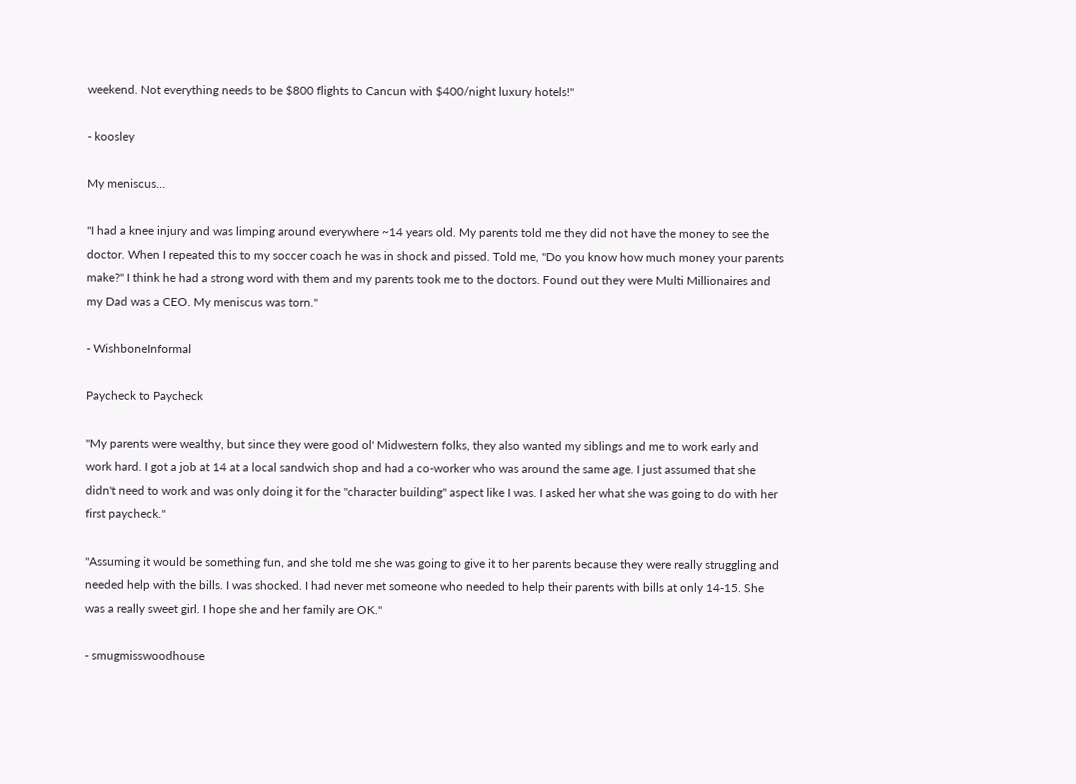weekend. Not everything needs to be $800 flights to Cancun with $400/night luxury hotels!"

- koosley

My meniscus...

"I had a knee injury and was limping around everywhere ~14 years old. My parents told me they did not have the money to see the doctor. When I repeated this to my soccer coach he was in shock and pissed. Told me, "Do you know how much money your parents make?" I think he had a strong word with them and my parents took me to the doctors. Found out they were Multi Millionaires and my Dad was a CEO. My meniscus was torn."

- WishboneInformal

Paycheck to Paycheck

"My parents were wealthy, but since they were good ol' Midwestern folks, they also wanted my siblings and me to work early and work hard. I got a job at 14 at a local sandwich shop and had a co-worker who was around the same age. I just assumed that she didn't need to work and was only doing it for the "character building" aspect like I was. I asked her what she was going to do with her first paycheck."

"Assuming it would be something fun, and she told me she was going to give it to her parents because they were really struggling and needed help with the bills. I was shocked. I had never met someone who needed to help their parents with bills at only 14-15. She was a really sweet girl. I hope she and her family are OK."

- smugmisswoodhouse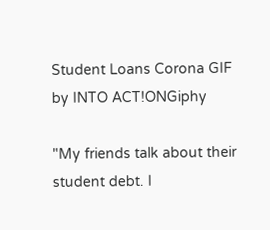Student Loans Corona GIF by INTO ACT!ONGiphy

"My friends talk about their student debt. I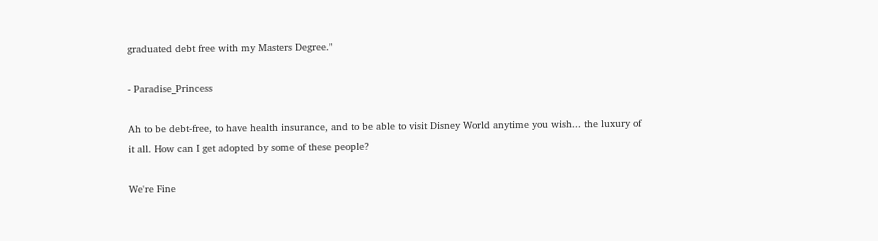graduated debt free with my Masters Degree."

- Paradise_Princess

Ah to be debt-free, to have health insurance, and to be able to visit Disney World anytime you wish... the luxury of it all. How can I get adopted by some of these people?

We're Fine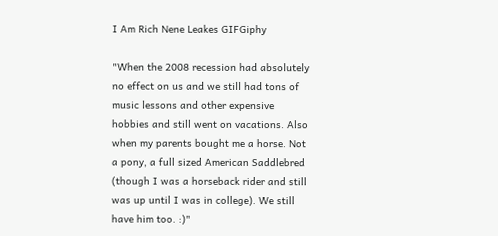I Am Rich Nene Leakes GIFGiphy

"When the 2008 recession had absolutely no effect on us and we still had tons of music lessons and other expensive hobbies and still went on vacations. Also when my parents bought me a horse. Not a pony, a full sized American Saddlebred (though I was a horseback rider and still was up until I was in college). We still have him too. :)"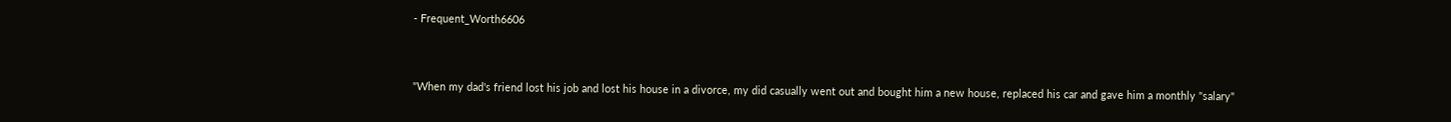- Frequent_Worth6606


"When my dad's friend lost his job and lost his house in a divorce, my did casually went out and bought him a new house, replaced his car and gave him a monthly "salary"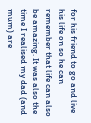for his friend to go and live his life on so he can remember that life can also be amazing. It was also the time I realised my dad (and mum) are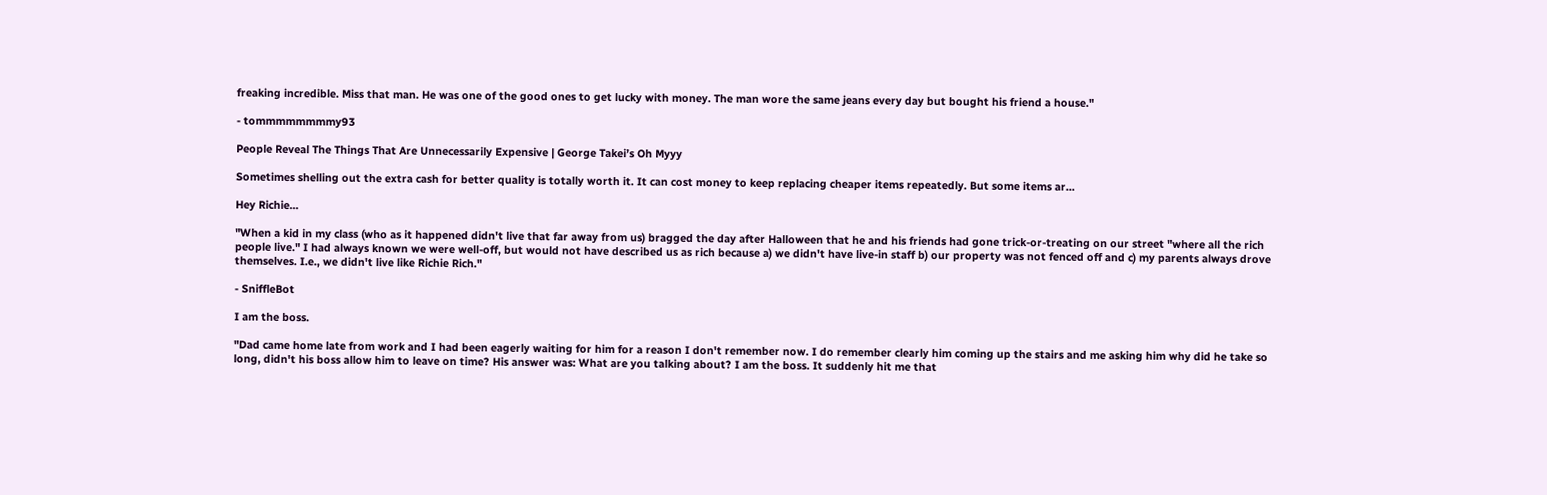freaking incredible. Miss that man. He was one of the good ones to get lucky with money. The man wore the same jeans every day but bought his friend a house."

- tommmmmmmmy93

People Reveal The Things That Are Unnecessarily Expensive | George Takei’s Oh Myyy

Sometimes shelling out the extra cash for better quality is totally worth it. It can cost money to keep replacing cheaper items repeatedly. But some items ar...

Hey Richie...

"When a kid in my class (who as it happened didn't live that far away from us) bragged the day after Halloween that he and his friends had gone trick-or-treating on our street "where all the rich people live." I had always known we were well-off, but would not have described us as rich because a) we didn't have live-in staff b) our property was not fenced off and c) my parents always drove themselves. I.e., we didn't live like Richie Rich."

- SniffleBot

I am the boss.

"Dad came home late from work and I had been eagerly waiting for him for a reason I don't remember now. I do remember clearly him coming up the stairs and me asking him why did he take so long, didn't his boss allow him to leave on time? His answer was: What are you talking about? I am the boss. It suddenly hit me that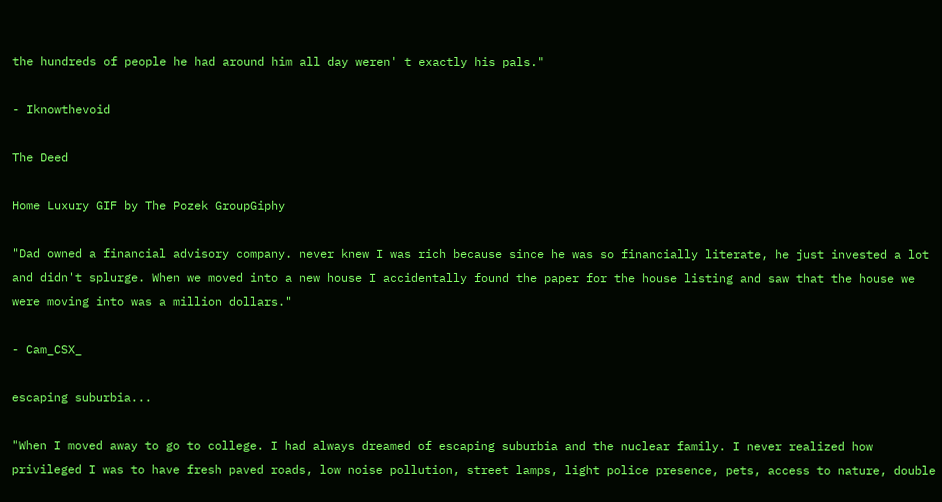the hundreds of people he had around him all day weren' t exactly his pals."

- Iknowthevoid

The Deed

Home Luxury GIF by The Pozek GroupGiphy

"Dad owned a financial advisory company. never knew I was rich because since he was so financially literate, he just invested a lot and didn't splurge. When we moved into a new house I accidentally found the paper for the house listing and saw that the house we were moving into was a million dollars."

- Cam_CSX_

escaping suburbia...

"When I moved away to go to college. I had always dreamed of escaping suburbia and the nuclear family. I never realized how privileged I was to have fresh paved roads, low noise pollution, street lamps, light police presence, pets, access to nature, double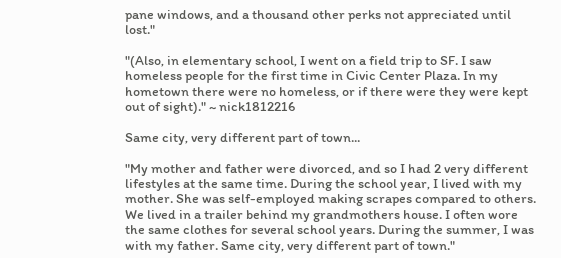pane windows, and a thousand other perks not appreciated until lost."

"(Also, in elementary school, I went on a field trip to SF. I saw homeless people for the first time in Civic Center Plaza. In my hometown there were no homeless, or if there were they were kept out of sight)." ~ nick1812216

Same city, very different part of town...

"My mother and father were divorced, and so I had 2 very different lifestyles at the same time. During the school year, I lived with my mother. She was self-employed making scrapes compared to others. We lived in a trailer behind my grandmothers house. I often wore the same clothes for several school years. During the summer, I was with my father. Same city, very different part of town."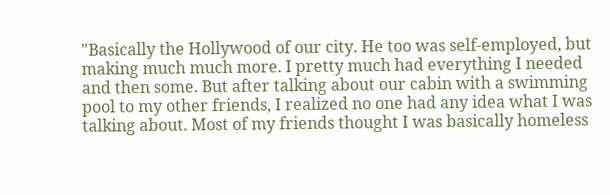"Basically the Hollywood of our city. He too was self-employed, but making much much more. I pretty much had everything I needed and then some. But after talking about our cabin with a swimming pool to my other friends, I realized no one had any idea what I was talking about. Most of my friends thought I was basically homeless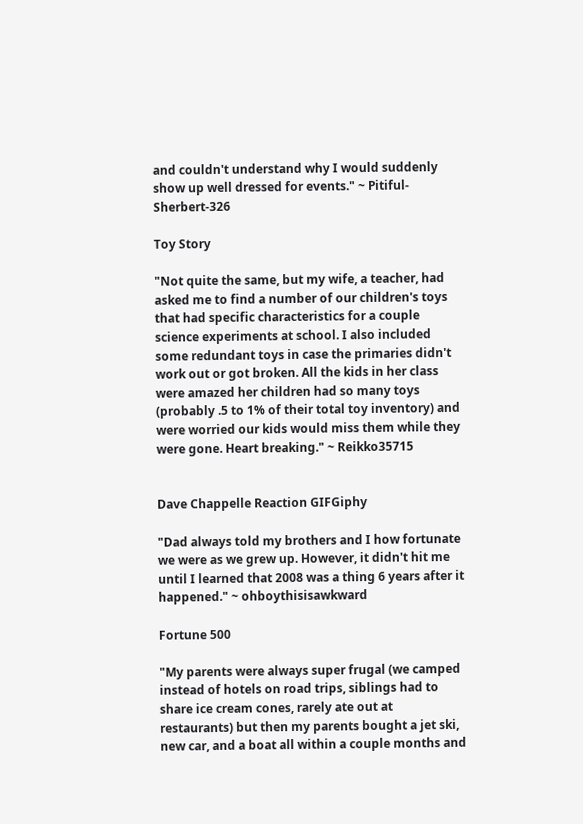and couldn't understand why I would suddenly show up well dressed for events." ~ Pitiful-Sherbert-326

Toy Story

"Not quite the same, but my wife, a teacher, had asked me to find a number of our children's toys that had specific characteristics for a couple science experiments at school. I also included some redundant toys in case the primaries didn't work out or got broken. All the kids in her class were amazed her children had so many toys (probably .5 to 1% of their total toy inventory) and were worried our kids would miss them while they were gone. Heart breaking." ~ Reikko35715


Dave Chappelle Reaction GIFGiphy

"Dad always told my brothers and I how fortunate we were as we grew up. However, it didn't hit me until I learned that 2008 was a thing 6 years after it happened." ~ ohboythisisawkward

Fortune 500

"My parents were always super frugal (we camped instead of hotels on road trips, siblings had to share ice cream cones, rarely ate out at restaurants) but then my parents bought a jet ski, new car, and a boat all within a couple months and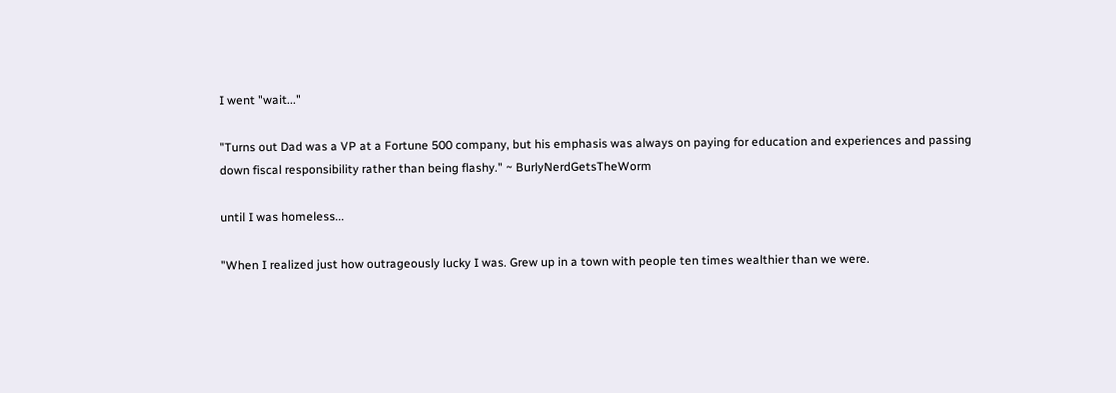I went "wait..."

"Turns out Dad was a VP at a Fortune 500 company, but his emphasis was always on paying for education and experiences and passing down fiscal responsibility rather than being flashy." ~ BurlyNerdGetsTheWorm

until I was homeless...

"When I realized just how outrageously lucky I was. Grew up in a town with people ten times wealthier than we were.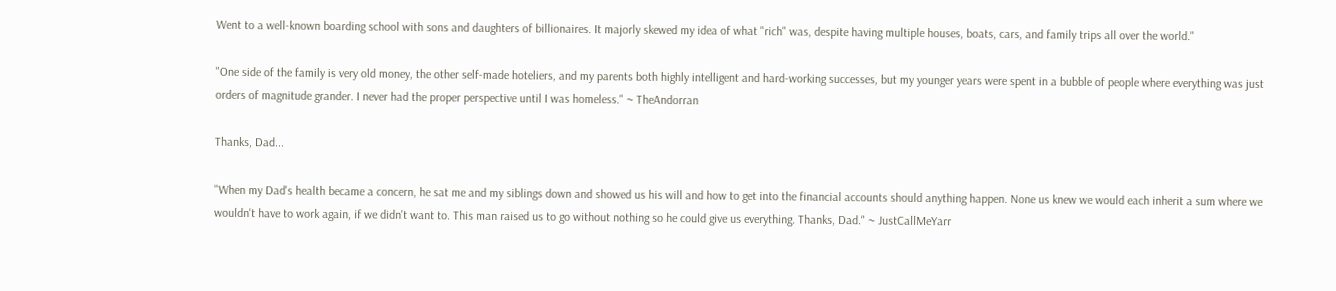Went to a well-known boarding school with sons and daughters of billionaires. It majorly skewed my idea of what "rich" was, despite having multiple houses, boats, cars, and family trips all over the world."

"One side of the family is very old money, the other self-made hoteliers, and my parents both highly intelligent and hard-working successes, but my younger years were spent in a bubble of people where everything was just orders of magnitude grander. I never had the proper perspective until I was homeless." ~ TheAndorran

Thanks, Dad...

"When my Dad's health became a concern, he sat me and my siblings down and showed us his will and how to get into the financial accounts should anything happen. None us knew we would each inherit a sum where we wouldn't have to work again, if we didn't want to. This man raised us to go without nothing so he could give us everything. Thanks, Dad." ~ JustCallMeYarr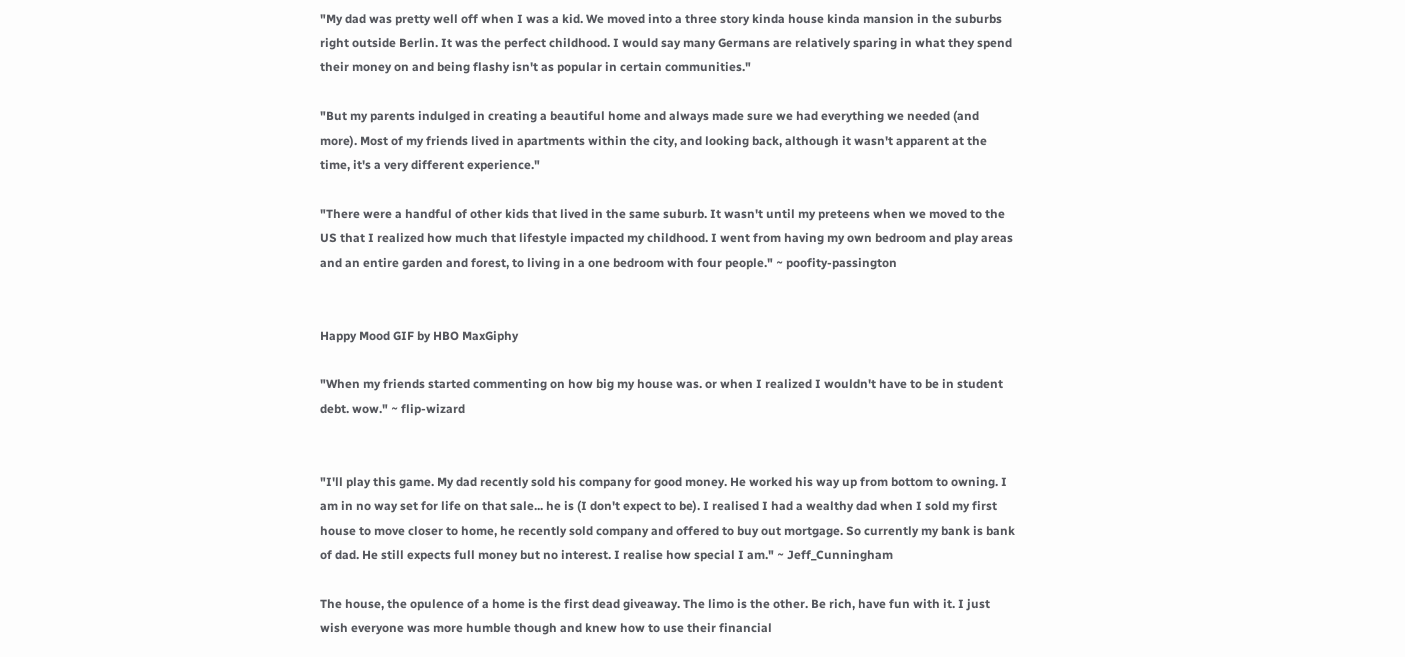"My dad was pretty well off when I was a kid. We moved into a three story kinda house kinda mansion in the suburbs right outside Berlin. It was the perfect childhood. I would say many Germans are relatively sparing in what they spend their money on and being flashy isn't as popular in certain communities."

"But my parents indulged in creating a beautiful home and always made sure we had everything we needed (and more). Most of my friends lived in apartments within the city, and looking back, although it wasn't apparent at the time, it's a very different experience."

"There were a handful of other kids that lived in the same suburb. It wasn't until my preteens when we moved to the US that I realized how much that lifestyle impacted my childhood. I went from having my own bedroom and play areas and an entire garden and forest, to living in a one bedroom with four people." ~ poofity-passington


Happy Mood GIF by HBO MaxGiphy

"When my friends started commenting on how big my house was. or when I realized I wouldn't have to be in student debt. wow." ~ flip-wizard


"I'll play this game. My dad recently sold his company for good money. He worked his way up from bottom to owning. I am in no way set for life on that sale... he is (I don't expect to be). I realised I had a wealthy dad when I sold my first house to move closer to home, he recently sold company and offered to buy out mortgage. So currently my bank is bank of dad. He still expects full money but no interest. I realise how special I am." ~ Jeff_Cunningham

The house, the opulence of a home is the first dead giveaway. The limo is the other. Be rich, have fun with it. I just wish everyone was more humble though and knew how to use their financial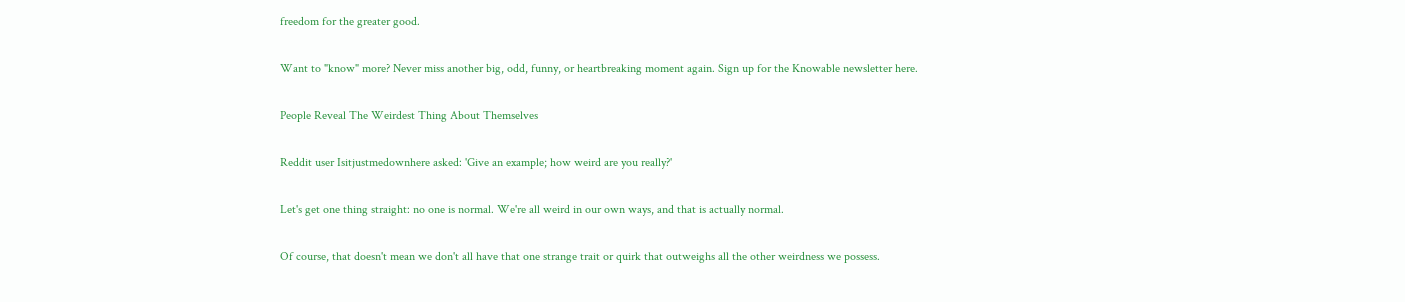freedom for the greater good.

Want to "know" more? Never miss another big, odd, funny, or heartbreaking moment again. Sign up for the Knowable newsletter here.

People Reveal The Weirdest Thing About Themselves

Reddit user Isitjustmedownhere asked: 'Give an example; how weird are you really?'

Let's get one thing straight: no one is normal. We're all weird in our own ways, and that is actually normal.

Of course, that doesn't mean we don't all have that one strange trait or quirk that outweighs all the other weirdness we possess.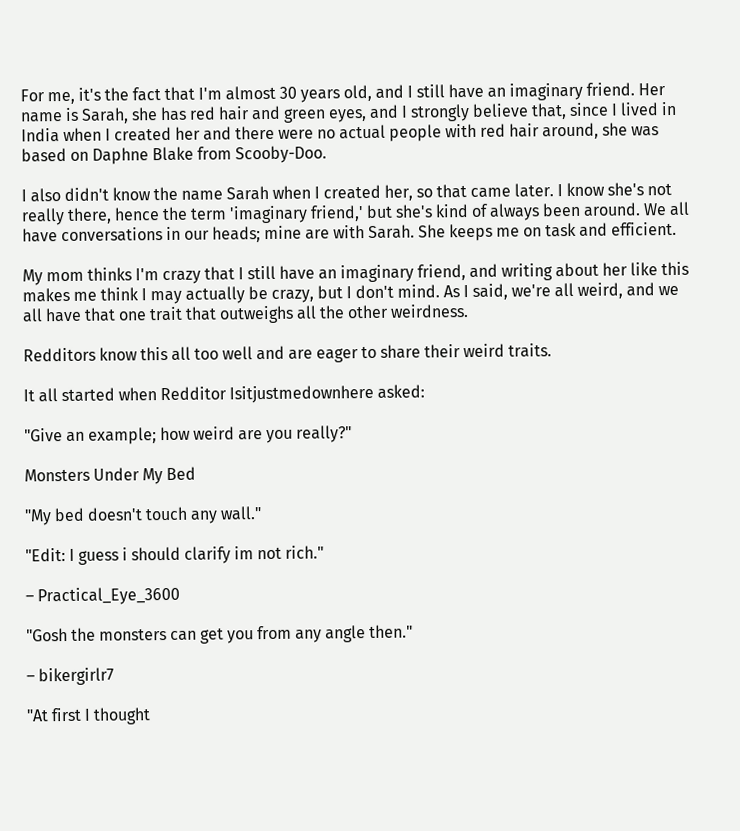For me, it's the fact that I'm almost 30 years old, and I still have an imaginary friend. Her name is Sarah, she has red hair and green eyes, and I strongly believe that, since I lived in India when I created her and there were no actual people with red hair around, she was based on Daphne Blake from Scooby-Doo.

I also didn't know the name Sarah when I created her, so that came later. I know she's not really there, hence the term 'imaginary friend,' but she's kind of always been around. We all have conversations in our heads; mine are with Sarah. She keeps me on task and efficient.

My mom thinks I'm crazy that I still have an imaginary friend, and writing about her like this makes me think I may actually be crazy, but I don't mind. As I said, we're all weird, and we all have that one trait that outweighs all the other weirdness.

Redditors know this all too well and are eager to share their weird traits.

It all started when Redditor Isitjustmedownhere asked:

"Give an example; how weird are you really?"

Monsters Under My Bed

"My bed doesn't touch any wall."

"Edit: I guess i should clarify im not rich."

– Practical_Eye_3600

"Gosh the monsters can get you from any angle then."

– bikergirlr7

"At first I thought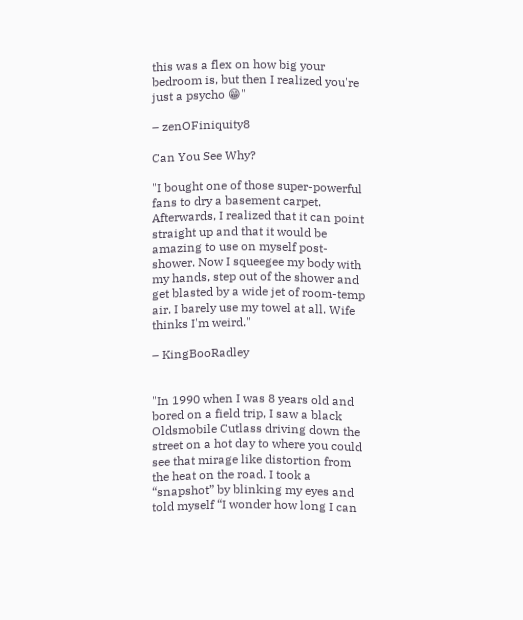this was a flex on how big your bedroom is, but then I realized you're just a psycho 😁"

– zenOFiniquity8

Can You See Why?

"I bought one of those super-powerful fans to dry a basement carpet. Afterwards, I realized that it can point straight up and that it would be amazing to use on myself post-shower. Now I squeegee my body with my hands, step out of the shower and get blasted by a wide jet of room-temp air. I barely use my towel at all. Wife thinks I'm weird."

– KingBooRadley


"In 1990 when I was 8 years old and bored on a field trip, I saw a black Oldsmobile Cutlass driving down the street on a hot day to where you could see that mirage like distortion from the heat on the road. I took a “snapshot” by blinking my eyes and told myself “I wonder how long I can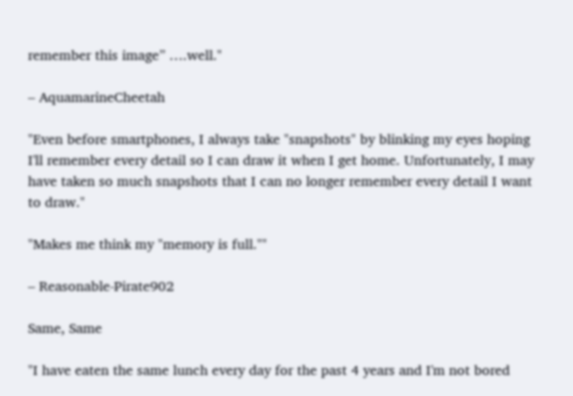remember this image” ….well."

– AquamarineCheetah

"Even before smartphones, I always take "snapshots" by blinking my eyes hoping I'll remember every detail so I can draw it when I get home. Unfortunately, I may have taken so much snapshots that I can no longer remember every detail I want to draw."

"Makes me think my "memory is full.""

– Reasonable-Pirate902

Same, Same

"I have eaten the same lunch every day for the past 4 years and I'm not bored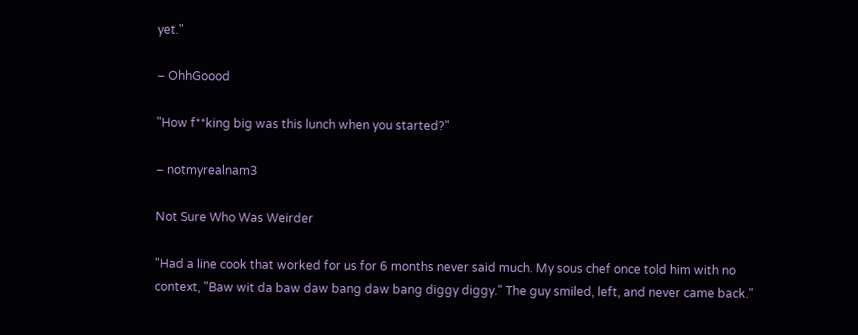yet."

– OhhGoood

"How f**king big was this lunch when you started?"

– notmyrealnam3

Not Sure Who Was Weirder

"Had a line cook that worked for us for 6 months never said much. My sous chef once told him with no context, "Baw wit da baw daw bang daw bang diggy diggy." The guy smiled, left, and never came back."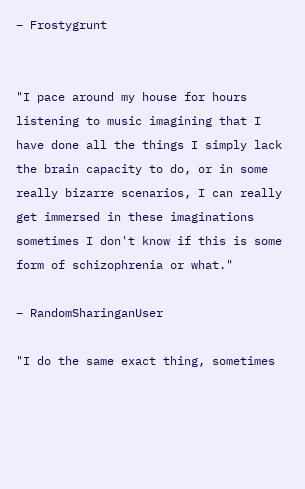– Frostygrunt


"I pace around my house for hours listening to music imagining that I have done all the things I simply lack the brain capacity to do, or in some really bizarre scenarios, I can really get immersed in these imaginations sometimes I don't know if this is some form of schizophrenia or what."

– RandomSharinganUser

"I do the same exact thing, sometimes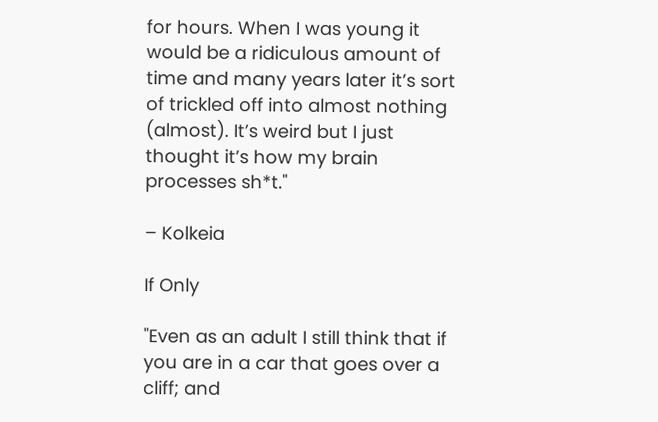for hours. When I was young it would be a ridiculous amount of time and many years later it’s sort of trickled off into almost nothing (almost). It’s weird but I just thought it’s how my brain processes sh*t."

– Kolkeia

If Only

"Even as an adult I still think that if you are in a car that goes over a cliff; and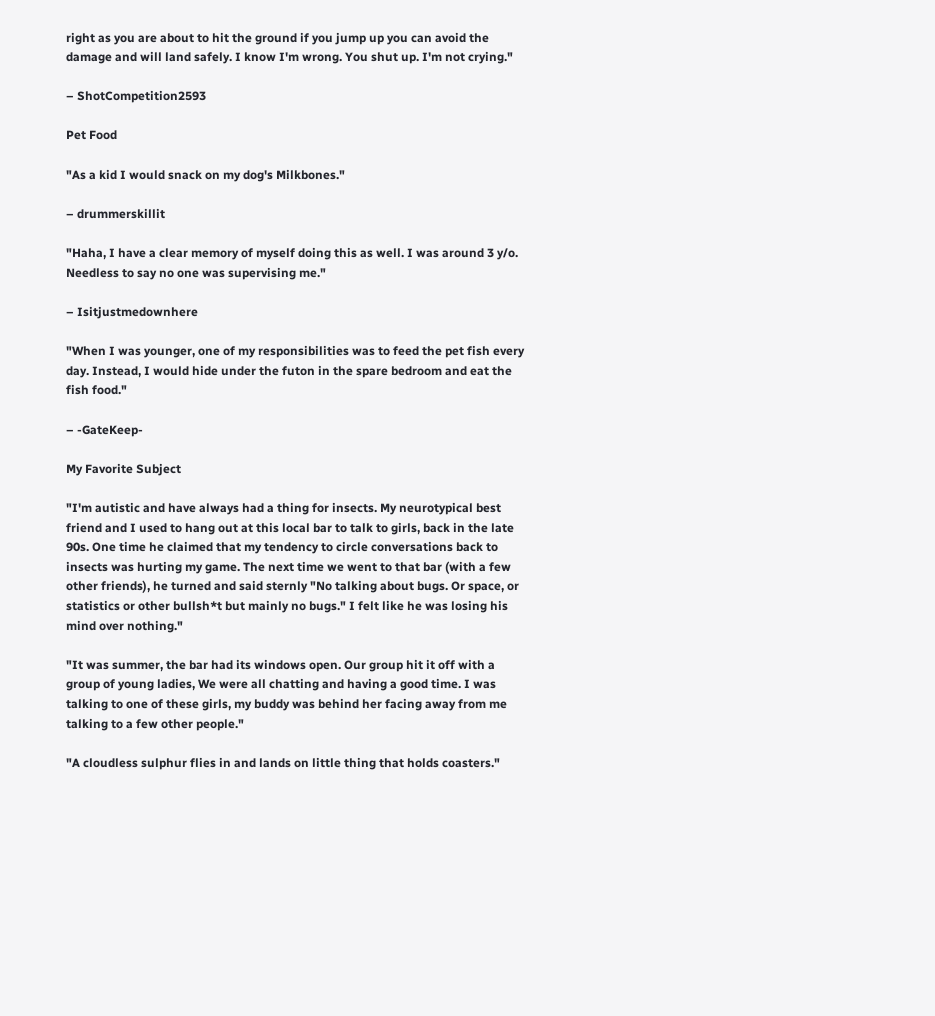right as you are about to hit the ground if you jump up you can avoid the damage and will land safely. I know I'm wrong. You shut up. I'm not crying."

– ShotCompetition2593

Pet Food

"As a kid I would snack on my dog's Milkbones."

– drummerskillit

"Haha, I have a clear memory of myself doing this as well. I was around 3 y/o. Needless to say no one was supervising me."

– Isitjustmedownhere

"When I was younger, one of my responsibilities was to feed the pet fish every day. Instead, I would hide under the futon in the spare bedroom and eat the fish food."

– -GateKeep-

My Favorite Subject

"I'm autistic and have always had a thing for insects. My neurotypical best friend and I used to hang out at this local bar to talk to girls, back in the late 90s. One time he claimed that my tendency to circle conversations back to insects was hurting my game. The next time we went to that bar (with a few other friends), he turned and said sternly "No talking about bugs. Or space, or statistics or other bullsh*t but mainly no bugs." I felt like he was losing his mind over nothing."

"It was summer, the bar had its windows open. Our group hit it off with a group of young ladies, We were all chatting and having a good time. I was talking to one of these girls, my buddy was behind her facing away from me talking to a few other people."

"A cloudless sulphur flies in and lands on little thing that holds coasters."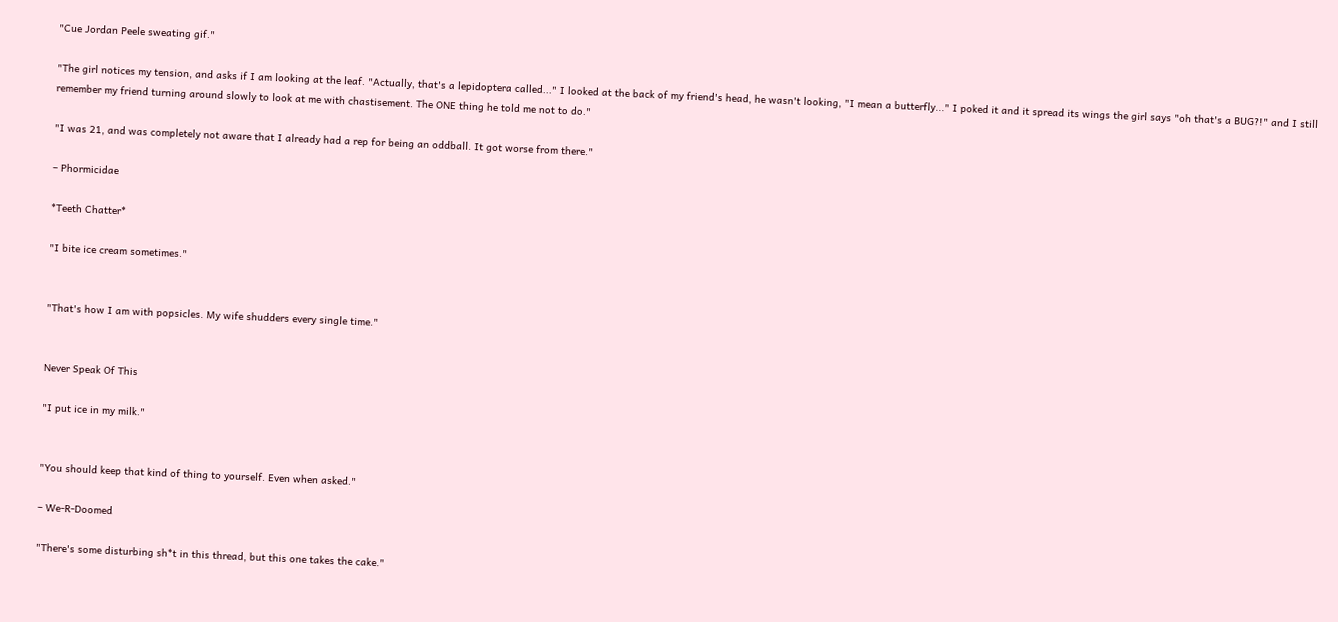"Cue Jordan Peele sweating gif."

"The girl notices my tension, and asks if I am looking at the leaf. "Actually, that's a lepidoptera called..." I looked at the back of my friend's head, he wasn't looking, "I mean a butterfly..." I poked it and it spread its wings the girl says "oh that's a BUG?!" and I still remember my friend turning around slowly to look at me with chastisement. The ONE thing he told me not to do."

"I was 21, and was completely not aware that I already had a rep for being an oddball. It got worse from there."

– Phormicidae

*Teeth Chatter*

"I bite ice cream sometimes."


"That's how I am with popsicles. My wife shudders every single time."


Never Speak Of This

"I put ice in my milk."


"You should keep that kind of thing to yourself. Even when asked."

– We-R-Doomed

"There's some disturbing sh*t in this thread, but this one takes the cake."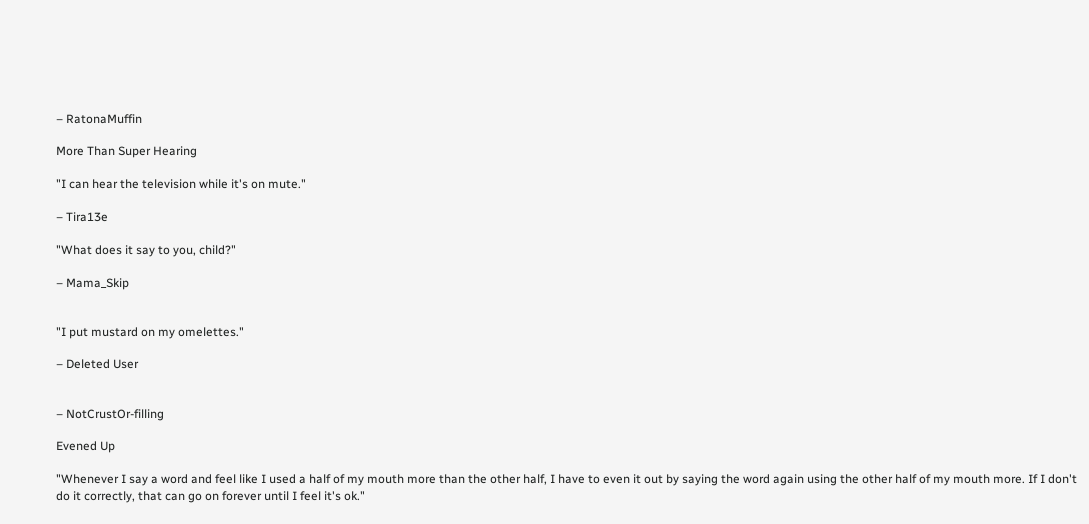– RatonaMuffin

More Than Super Hearing

"I can hear the television while it's on mute."

– Tira13e

"What does it say to you, child?"

– Mama_Skip


"I put mustard on my omelettes."

– Deleted User


– NotCrustOr-filling

Evened Up

"Whenever I say a word and feel like I used a half of my mouth more than the other half, I have to even it out by saying the word again using the other half of my mouth more. If I don't do it correctly, that can go on forever until I feel it's ok."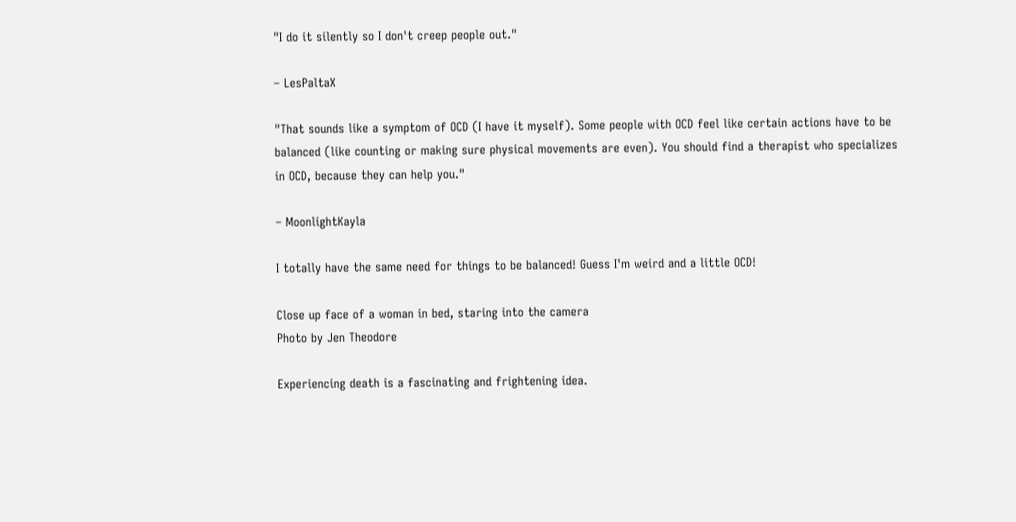"I do it silently so I don't creep people out."

– LesPaltaX

"That sounds like a symptom of OCD (I have it myself). Some people with OCD feel like certain actions have to be balanced (like counting or making sure physical movements are even). You should find a therapist who specializes in OCD, because they can help you."

– MoonlightKayla

I totally have the same need for things to be balanced! Guess I'm weird and a little OCD!

Close up face of a woman in bed, staring into the camera
Photo by Jen Theodore

Experiencing death is a fascinating and frightening idea.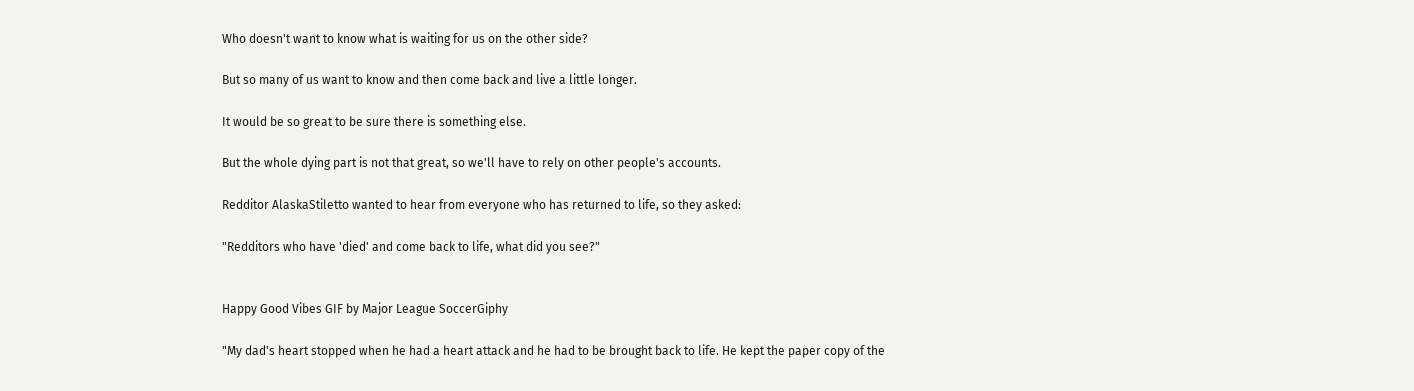Who doesn't want to know what is waiting for us on the other side?

But so many of us want to know and then come back and live a little longer.

It would be so great to be sure there is something else.

But the whole dying part is not that great, so we'll have to rely on other people's accounts.

Redditor AlaskaStiletto wanted to hear from everyone who has returned to life, so they asked:

"Redditors who have 'died' and come back to life, what did you see?"


Happy Good Vibes GIF by Major League SoccerGiphy

"My dad's heart stopped when he had a heart attack and he had to be brought back to life. He kept the paper copy of the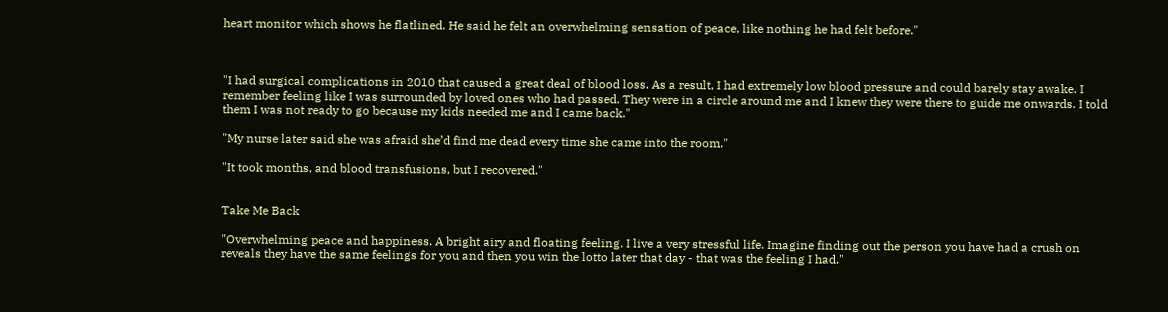heart monitor which shows he flatlined. He said he felt an overwhelming sensation of peace, like nothing he had felt before."



"I had surgical complications in 2010 that caused a great deal of blood loss. As a result, I had extremely low blood pressure and could barely stay awake. I remember feeling like I was surrounded by loved ones who had passed. They were in a circle around me and I knew they were there to guide me onwards. I told them I was not ready to go because my kids needed me and I came back."

"My nurse later said she was afraid she’d find me dead every time she came into the room."

"It took months, and blood transfusions, but I recovered."


Take Me Back

"Overwhelming peace and happiness. A bright airy and floating feeling. I live a very stressful life. Imagine finding out the person you have had a crush on reveals they have the same feelings for you and then you win the lotto later that day - that was the feeling I had."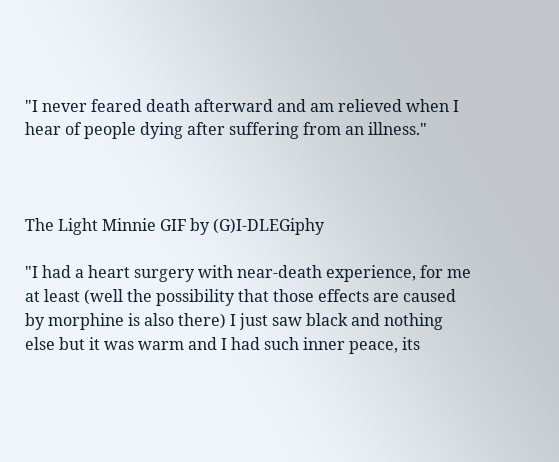"I never feared death afterward and am relieved when I hear of people dying after suffering from an illness."



The Light Minnie GIF by (G)I-DLEGiphy

"I had a heart surgery with near-death experience, for me at least (well the possibility that those effects are caused by morphine is also there) I just saw black and nothing else but it was warm and I had such inner peace, its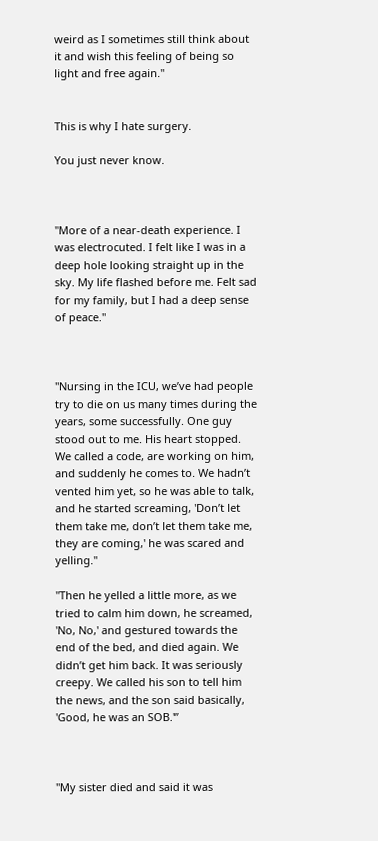weird as I sometimes still think about it and wish this feeling of being so light and free again."


This is why I hate surgery.

You just never know.



"More of a near-death experience. I was electrocuted. I felt like I was in a deep hole looking straight up in the sky. My life flashed before me. Felt sad for my family, but I had a deep sense of peace."



"Nursing in the ICU, we’ve had people try to die on us many times during the years, some successfully. One guy stood out to me. His heart stopped. We called a code, are working on him, and suddenly he comes to. We hadn’t vented him yet, so he was able to talk, and he started screaming, 'Don’t let them take me, don’t let them take me, they are coming,' he was scared and yelling."

"Then he yelled a little more, as we tried to calm him down, he screamed, 'No, No,' and gestured towards the end of the bed, and died again. We didn’t get him back. It was seriously creepy. We called his son to tell him the news, and the son said basically, 'Good, he was an SOB.'”



"My sister died and said it was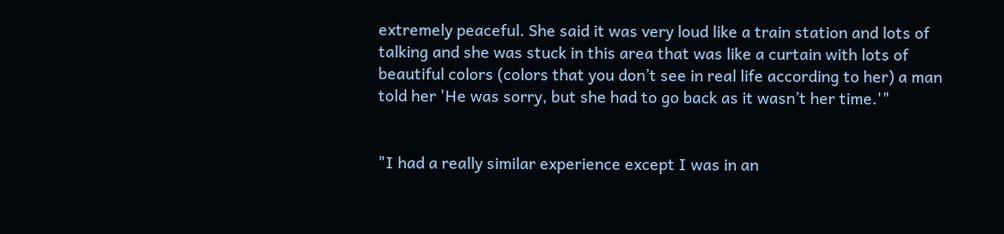extremely peaceful. She said it was very loud like a train station and lots of talking and she was stuck in this area that was like a curtain with lots of beautiful colors (colors that you don’t see in real life according to her) a man told her 'He was sorry, but she had to go back as it wasn’t her time.'"


"I had a really similar experience except I was in an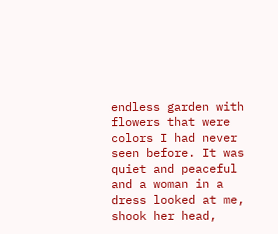endless garden with flowers that were colors I had never seen before. It was quiet and peaceful and a woman in a dress looked at me, shook her head,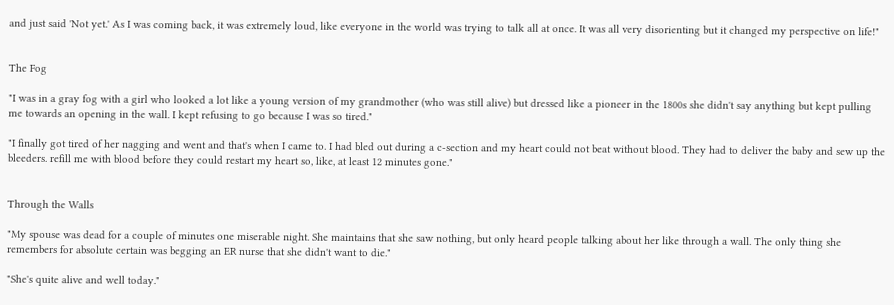and just said 'Not yet.' As I was coming back, it was extremely loud, like everyone in the world was trying to talk all at once. It was all very disorienting but it changed my perspective on life!"


The Fog

"I was in a gray fog with a girl who looked a lot like a young version of my grandmother (who was still alive) but dressed like a pioneer in the 1800s she didn't say anything but kept pulling me towards an opening in the wall. I kept refusing to go because I was so tired."

"I finally got tired of her nagging and went and that's when I came to. I had bled out during a c-section and my heart could not beat without blood. They had to deliver the baby and sew up the bleeders. refill me with blood before they could restart my heart so, like, at least 12 minutes gone."


Through the Walls

"My spouse was dead for a couple of minutes one miserable night. She maintains that she saw nothing, but only heard people talking about her like through a wall. The only thing she remembers for absolute certain was begging an ER nurse that she didn't want to die."

"She's quite alive and well today."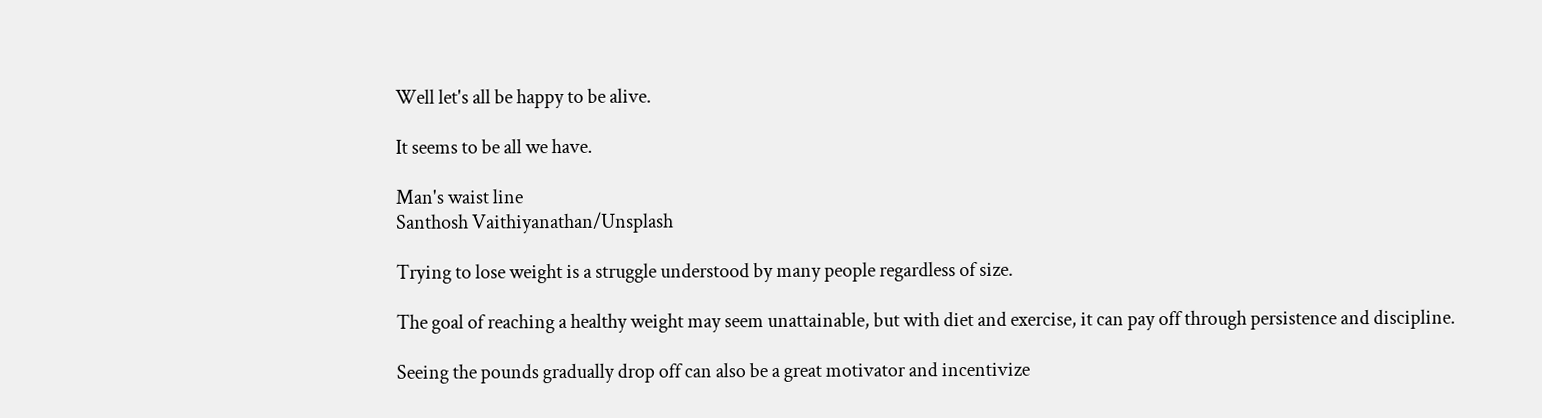Well let's all be happy to be alive.

It seems to be all we have.

Man's waist line
Santhosh Vaithiyanathan/Unsplash

Trying to lose weight is a struggle understood by many people regardless of size.

The goal of reaching a healthy weight may seem unattainable, but with diet and exercise, it can pay off through persistence and discipline.

Seeing the pounds gradually drop off can also be a great motivator and incentivize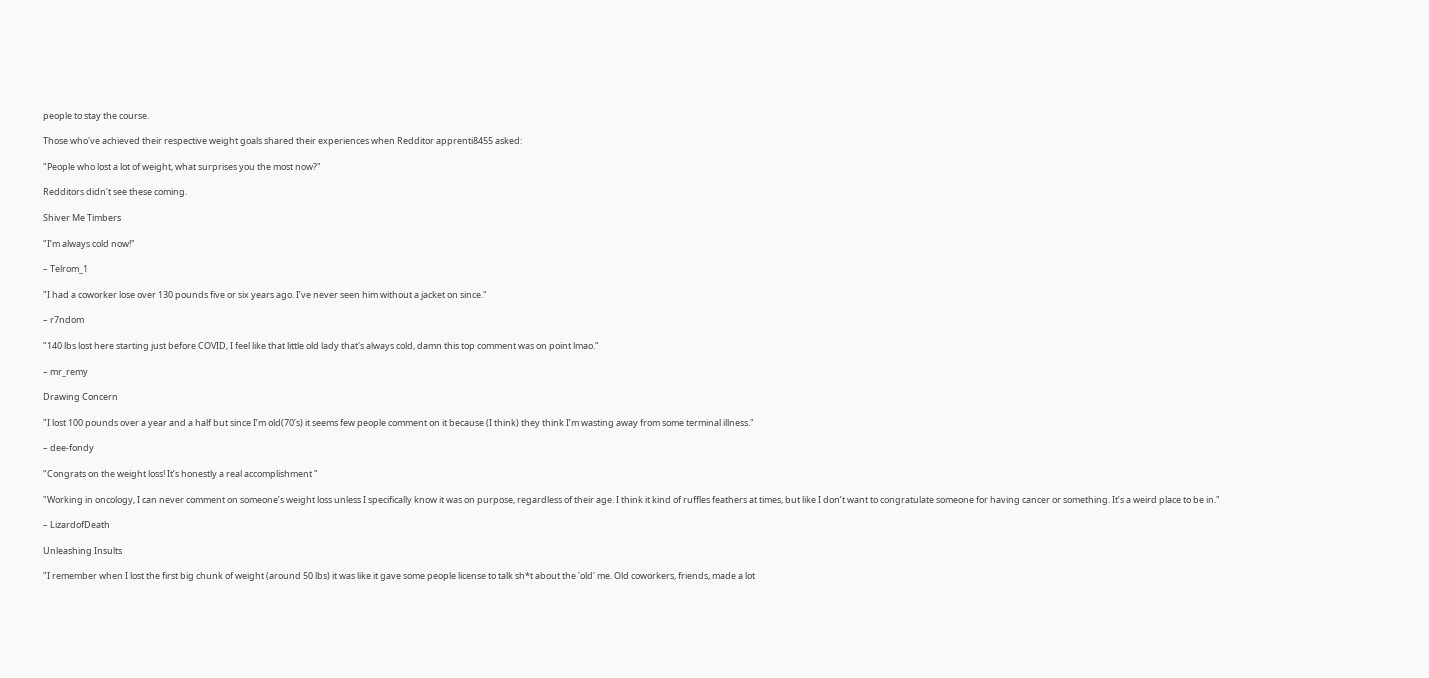people to stay the course.

Those who've achieved their respective weight goals shared their experiences when Redditor apprenti8455 asked:

"People who lost a lot of weight, what surprises you the most now?"

Redditors didn't see these coming.

Shiver Me Timbers

"I’m always cold now!"

– Telrom_1

"I had a coworker lose over 130 pounds five or six years ago. I’ve never seen him without a jacket on since."

– r7ndom

"140 lbs lost here starting just before COVID, I feel like that little old lady that's always cold, damn this top comment was on point lmao."

– mr_remy

Drawing Concern

"I lost 100 pounds over a year and a half but since I’m old(70’s) it seems few people comment on it because (I think) they think I’m wasting away from some terminal illness."

– dee-fondy

"Congrats on the weight loss! It’s honestly a real accomplishment "

"Working in oncology, I can never comment on someone’s weight loss unless I specifically know it was on purpose, regardless of their age. I think it kind of ruffles feathers at times, but like I don’t want to congratulate someone for having cancer or something. It’s a weird place to be in."

– LizardofDeath

Unleashing Insults

"I remember when I lost the first big chunk of weight (around 50 lbs) it was like it gave some people license to talk sh*t about the 'old' me. Old coworkers, friends, made a lot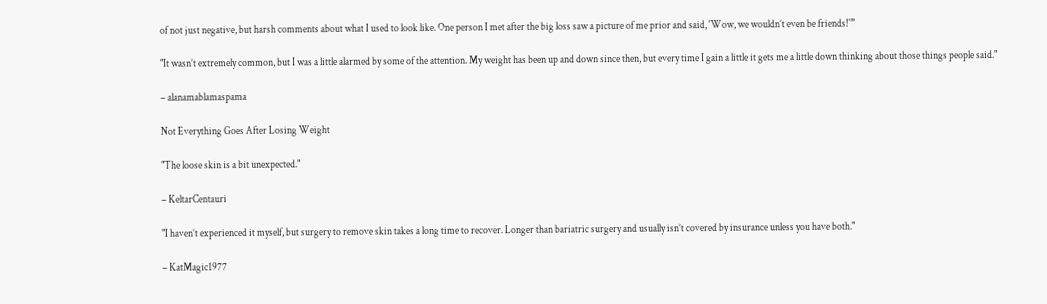of not just negative, but harsh comments about what I used to look like. One person I met after the big loss saw a picture of me prior and said, 'Wow, we wouldn’t even be friends!'”

"It wasn’t extremely common, but I was a little alarmed by some of the attention. My weight has been up and down since then, but every time I gain a little it gets me a little down thinking about those things people said."

– alanamablamaspama

Not Everything Goes After Losing Weight

"The loose skin is a bit unexpected."

– KeltarCentauri

"I haven’t experienced it myself, but surgery to remove skin takes a long time to recover. Longer than bariatric surgery and usually isn’t covered by insurance unless you have both."

– KatMagic1977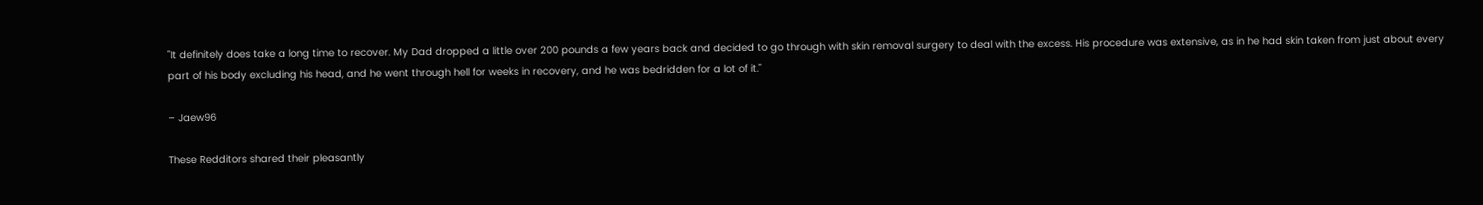"It definitely does take a long time to recover. My Dad dropped a little over 200 pounds a few years back and decided to go through with skin removal surgery to deal with the excess. His procedure was extensive, as in he had skin taken from just about every part of his body excluding his head, and he went through hell for weeks in recovery, and he was bedridden for a lot of it."

– Jaew96

These Redditors shared their pleasantly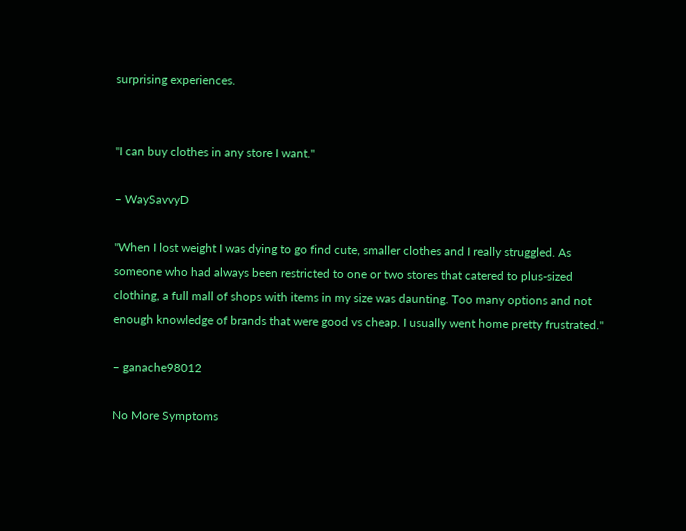surprising experiences.


"I can buy clothes in any store I want."

– WaySavvyD

"When I lost weight I was dying to go find cute, smaller clothes and I really struggled. As someone who had always been restricted to one or two stores that catered to plus-sized clothing, a full mall of shops with items in my size was daunting. Too many options and not enough knowledge of brands that were good vs cheap. I usually went home pretty frustrated."

– ganache98012

No More Symptoms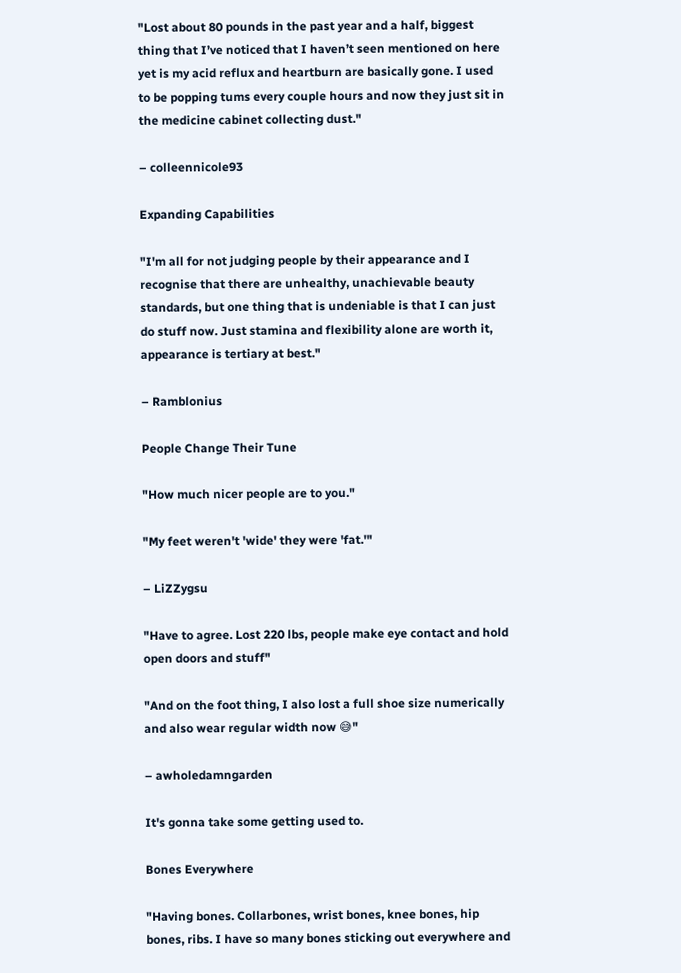"Lost about 80 pounds in the past year and a half, biggest thing that I’ve noticed that I haven’t seen mentioned on here yet is my acid reflux and heartburn are basically gone. I used to be popping tums every couple hours and now they just sit in the medicine cabinet collecting dust."

– colleennicole93

Expanding Capabilities

"I'm all for not judging people by their appearance and I recognise that there are unhealthy, unachievable beauty standards, but one thing that is undeniable is that I can just do stuff now. Just stamina and flexibility alone are worth it, appearance is tertiary at best."

– Ramblonius

People Change Their Tune

"How much nicer people are to you."

"My feet weren't 'wide' they were 'fat.'"

– LiZZygsu

"Have to agree. Lost 220 lbs, people make eye contact and hold open doors and stuff"

"And on the foot thing, I also lost a full shoe size numerically and also wear regular width now 😅"

– awholedamngarden

It's gonna take some getting used to.

Bones Everywhere

"Having bones. Collarbones, wrist bones, knee bones, hip bones, ribs. I have so many bones sticking out everywhere and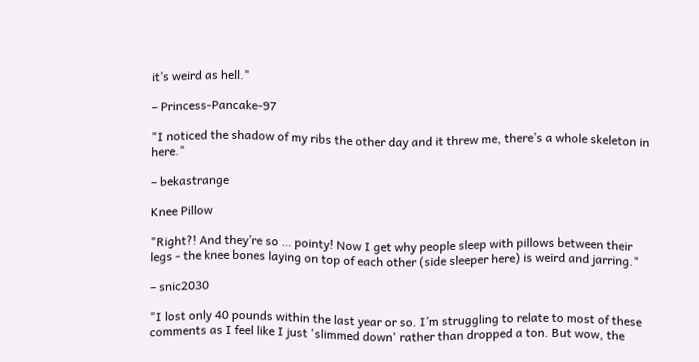it’s weird as hell."

– Princess-Pancake-97

"I noticed the shadow of my ribs the other day and it threw me, there’s a whole skeleton in here."

– bekastrange

Knee Pillow

"Right?! And they’re so … pointy! Now I get why people sleep with pillows between their legs - the knee bones laying on top of each other (side sleeper here) is weird and jarring."

– snic2030

"I lost only 40 pounds within the last year or so. I’m struggling to relate to most of these comments as I feel like I just 'slimmed down' rather than dropped a ton. But wow, the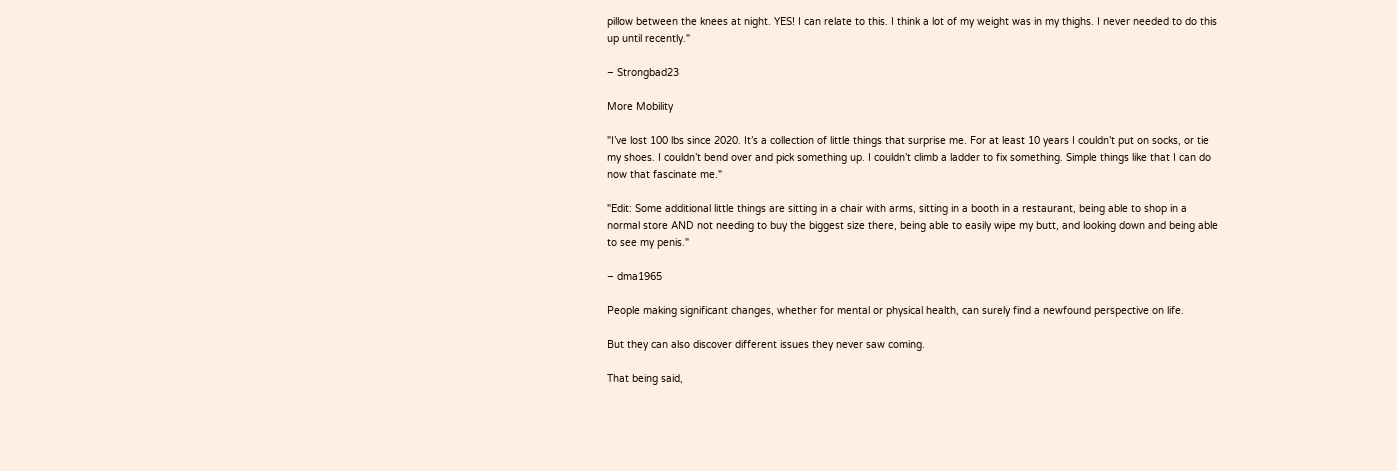pillow between the knees at night. YES! I can relate to this. I think a lot of my weight was in my thighs. I never needed to do this up until recently."

– Strongbad23

More Mobility

"I’ve lost 100 lbs since 2020. It’s a collection of little things that surprise me. For at least 10 years I couldn’t put on socks, or tie my shoes. I couldn’t bend over and pick something up. I couldn’t climb a ladder to fix something. Simple things like that I can do now that fascinate me."

"Edit: Some additional little things are sitting in a chair with arms, sitting in a booth in a restaurant, being able to shop in a normal store AND not needing to buy the biggest size there, being able to easily wipe my butt, and looking down and being able to see my penis."

– dma1965

People making significant changes, whether for mental or physical health, can surely find a newfound perspective on life.

But they can also discover different issues they never saw coming.

That being said,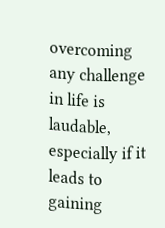overcoming any challenge in life is laudable, especially if it leads to gaining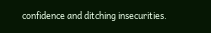confidence and ditching insecurities.